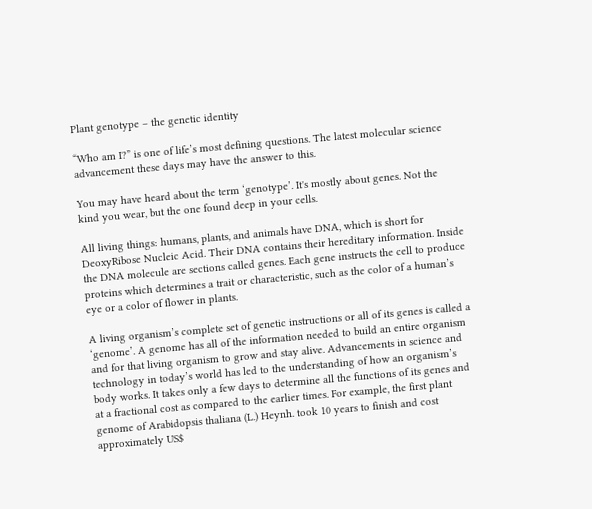Plant genotype – the genetic identity

“Who am I?” is one of life’s most defining questions. The latest molecular science advancement these days may have the answer to this.

You may have heard about the term ‘genotype’. It's mostly about genes. Not the kind you wear, but the one found deep in your cells.

All living things: humans, plants, and animals have DNA, which is short for DeoxyRibose Nucleic Acid. Their DNA contains their hereditary information. Inside the DNA molecule are sections called genes. Each gene instructs the cell to produce proteins which determines a trait or characteristic, such as the color of a human’s eye or a color of flower in plants.

A living organism’s complete set of genetic instructions or all of its genes is called a ‘genome’. A genome has all of the information needed to build an entire organism and for that living organism to grow and stay alive. Advancements in science and technology in today’s world has led to the understanding of how an organism’s body works. It takes only a few days to determine all the functions of its genes and at a fractional cost as compared to the earlier times. For example, the first plant genome of Arabidopsis thaliana (L.) Heynh. took 10 years to finish and cost approximately US$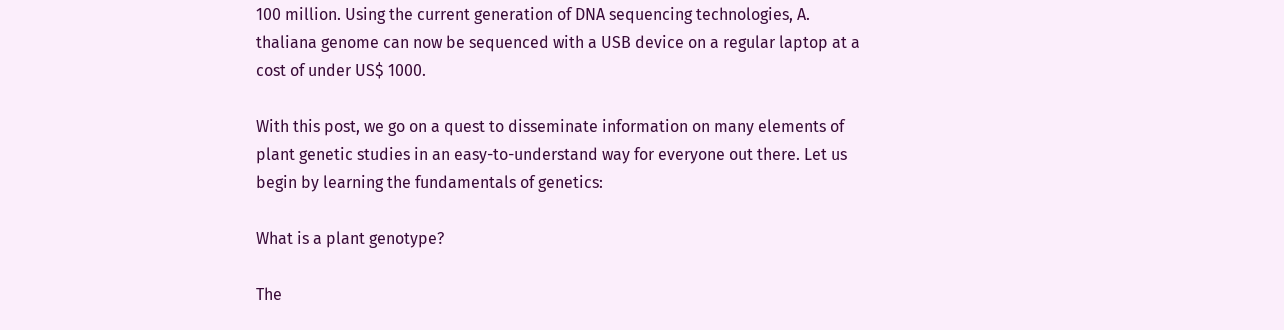100 million. Using the current generation of DNA sequencing technologies, A. thaliana genome can now be sequenced with a USB device on a regular laptop at a cost of under US$ 1000.

With this post, we go on a quest to disseminate information on many elements of plant genetic studies in an easy-to-understand way for everyone out there. Let us begin by learning the fundamentals of genetics:

What is a plant genotype?

The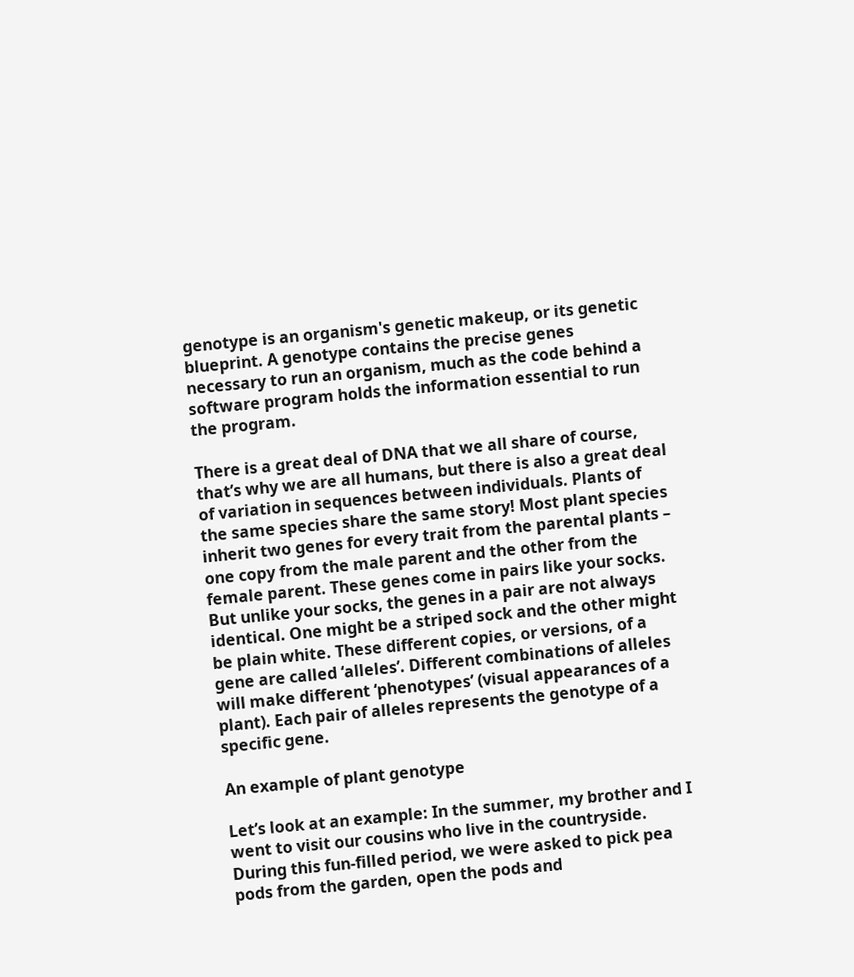genotype is an organism's genetic makeup, or its genetic blueprint. A genotype contains the precise genes necessary to run an organism, much as the code behind a software program holds the information essential to run the program.

There is a great deal of DNA that we all share of course, that’s why we are all humans, but there is also a great deal of variation in sequences between individuals. Plants of the same species share the same story! Most plant species inherit two genes for every trait from the parental plants – one copy from the male parent and the other from the female parent. These genes come in pairs like your socks. But unlike your socks, the genes in a pair are not always identical. One might be a striped sock and the other might be plain white. These different copies, or versions, of a gene are called ‘alleles’. Different combinations of alleles will make different ‘phenotypes’ (visual appearances of a plant). Each pair of alleles represents the genotype of a specific gene.

An example of plant genotype

Let’s look at an example: In the summer, my brother and I went to visit our cousins who live in the countryside. During this fun-filled period, we were asked to pick pea pods from the garden, open the pods and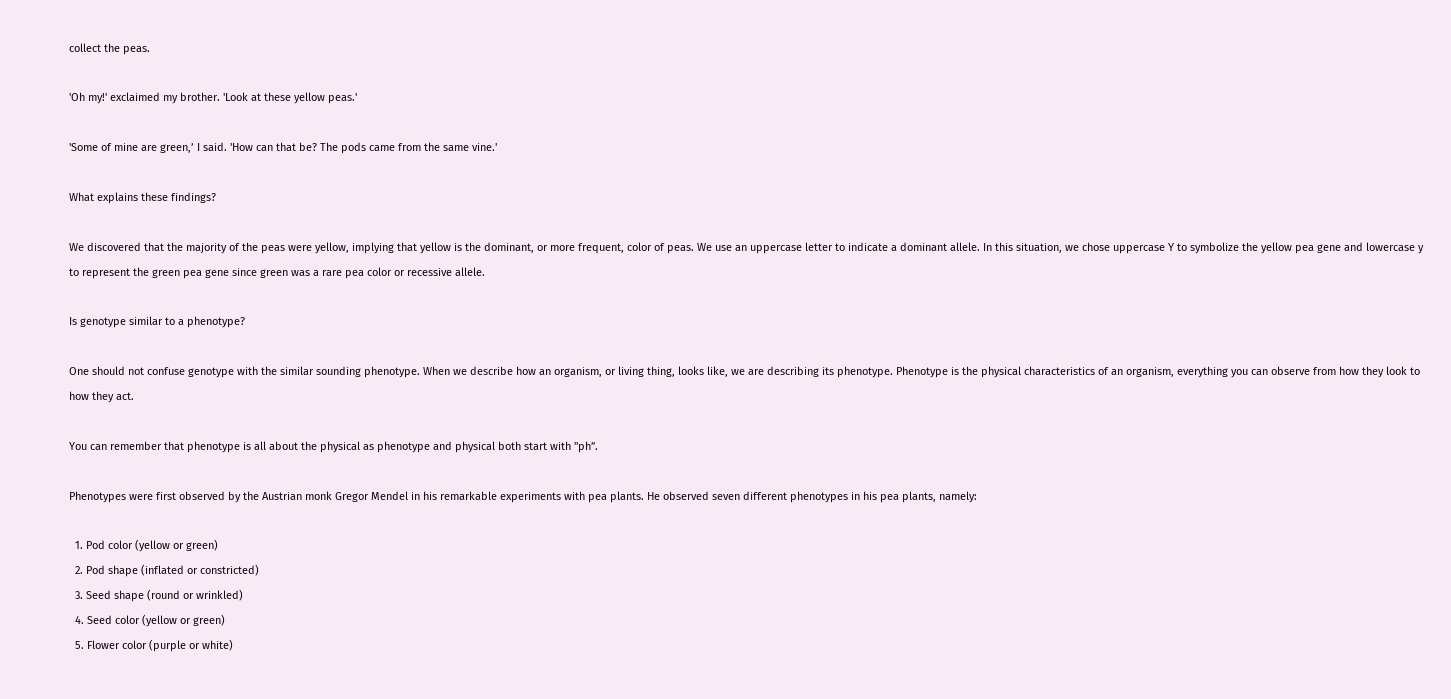collect the peas.

'Oh my!' exclaimed my brother. 'Look at these yellow peas.'

'Some of mine are green,’ I said. 'How can that be? The pods came from the same vine.'

What explains these findings?

We discovered that the majority of the peas were yellow, implying that yellow is the dominant, or more frequent, color of peas. We use an uppercase letter to indicate a dominant allele. In this situation, we chose uppercase Y to symbolize the yellow pea gene and lowercase y to represent the green pea gene since green was a rare pea color or recessive allele.

Is genotype similar to a phenotype?

One should not confuse genotype with the similar sounding phenotype. When we describe how an organism, or living thing, looks like, we are describing its phenotype. Phenotype is the physical characteristics of an organism, everything you can observe from how they look to how they act.

You can remember that phenotype is all about the physical as phenotype and physical both start with ''ph”.

Phenotypes were first observed by the Austrian monk Gregor Mendel in his remarkable experiments with pea plants. He observed seven different phenotypes in his pea plants, namely:

  1. Pod color (yellow or green)
  2. Pod shape (inflated or constricted)
  3. Seed shape (round or wrinkled)
  4. Seed color (yellow or green)
  5. Flower color (purple or white)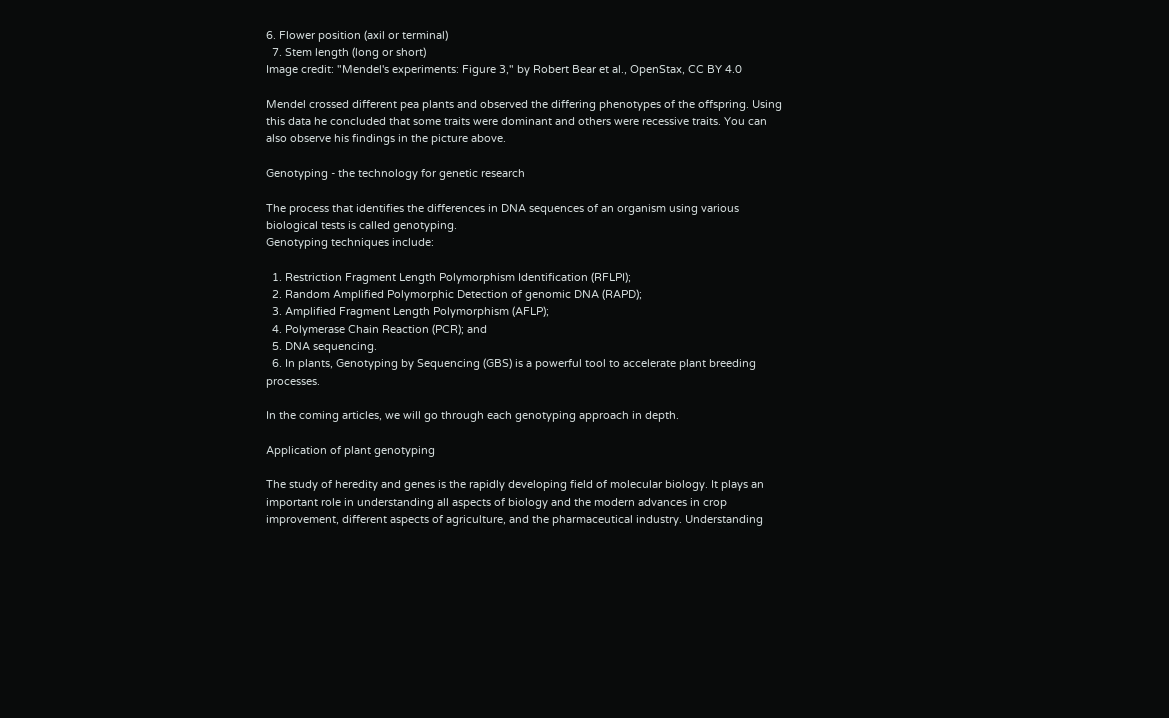6. Flower position (axil or terminal)
  7. Stem length (long or short)
Image credit: "Mendel's experiments: Figure 3," by Robert Bear et al., OpenStax, CC BY 4.0

Mendel crossed different pea plants and observed the differing phenotypes of the offspring. Using this data he concluded that some traits were dominant and others were recessive traits. You can also observe his findings in the picture above.

Genotyping - the technology for genetic research

The process that identifies the differences in DNA sequences of an organism using various biological tests is called genotyping.
Genotyping techniques include:

  1. Restriction Fragment Length Polymorphism Identification (RFLPI);
  2. Random Amplified Polymorphic Detection of genomic DNA (RAPD);
  3. Amplified Fragment Length Polymorphism (AFLP);
  4. Polymerase Chain Reaction (PCR); and
  5. DNA sequencing.
  6. In plants, Genotyping by Sequencing (GBS) is a powerful tool to accelerate plant breeding processes.

In the coming articles, we will go through each genotyping approach in depth.

Application of plant genotyping

The study of heredity and genes is the rapidly developing field of molecular biology. It plays an important role in understanding all aspects of biology and the modern advances in crop improvement, different aspects of agriculture, and the pharmaceutical industry. Understanding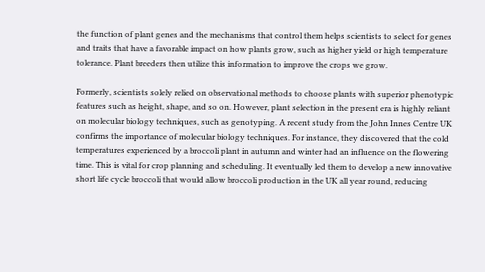the function of plant genes and the mechanisms that control them helps scientists to select for genes and traits that have a favorable impact on how plants grow, such as higher yield or high temperature tolerance. Plant breeders then utilize this information to improve the crops we grow.

Formerly, scientists solely relied on observational methods to choose plants with superior phenotypic features such as height, shape, and so on. However, plant selection in the present era is highly reliant on molecular biology techniques, such as genotyping. A recent study from the John Innes Centre UK confirms the importance of molecular biology techniques. For instance, they discovered that the cold temperatures experienced by a broccoli plant in autumn and winter had an influence on the flowering time. This is vital for crop planning and scheduling. It eventually led them to develop a new innovative short life cycle broccoli that would allow broccoli production in the UK all year round, reducing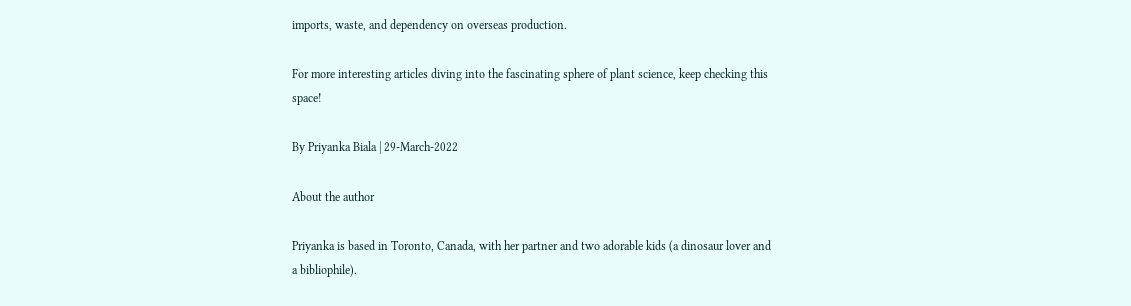imports, waste, and dependency on overseas production.

For more interesting articles diving into the fascinating sphere of plant science, keep checking this space!

By Priyanka Biala | 29-March-2022

About the author

Priyanka is based in Toronto, Canada, with her partner and two adorable kids (a dinosaur lover and a bibliophile).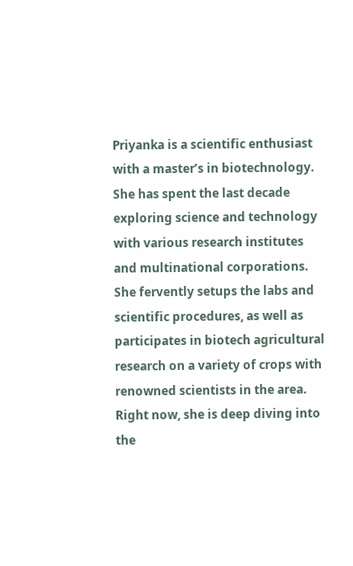Priyanka is a scientific enthusiast with a master’s in biotechnology. She has spent the last decade exploring science and technology with various research institutes and multinational corporations. She fervently setups the labs and scientific procedures, as well as participates in biotech agricultural research on a variety of crops with renowned scientists in the area. Right now, she is deep diving into the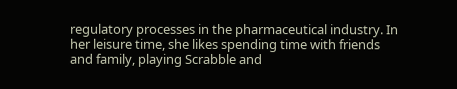regulatory processes in the pharmaceutical industry. In her leisure time, she likes spending time with friends and family, playing Scrabble and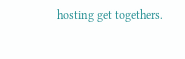hosting get togethers.